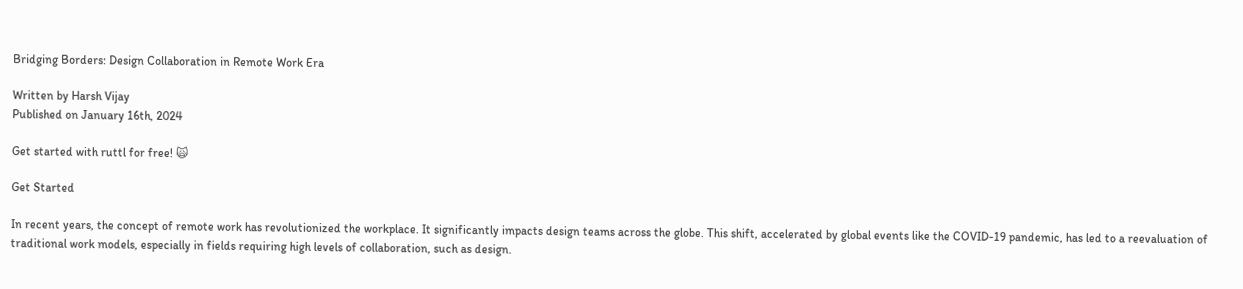Bridging Borders: Design Collaboration in Remote Work Era

Written by Harsh Vijay
Published on January 16th, 2024

Get started with ruttl for free! 🙀

Get Started

In recent years, the concept of remote work has revolutionized the workplace. It significantly impacts design teams across the globe. This shift, accelerated by global events like the COVID-19 pandemic, has led to a reevaluation of traditional work models, especially in fields requiring high levels of collaboration, such as design.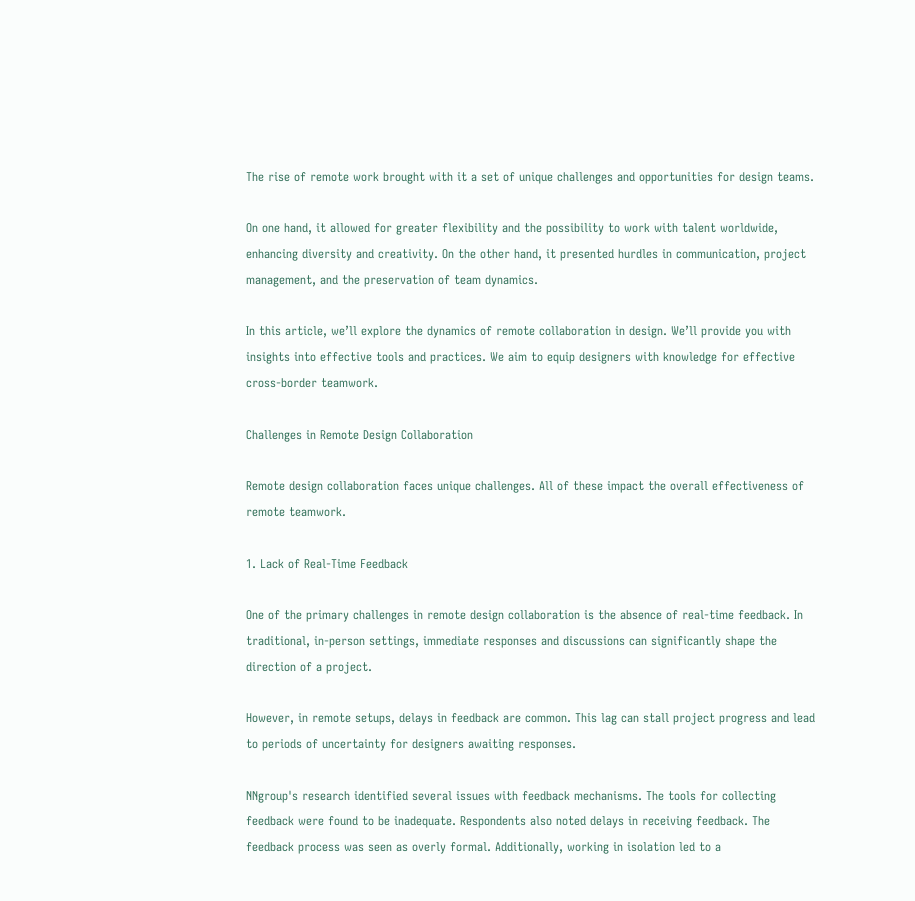The rise of remote work brought with it a set of unique challenges and opportunities for design teams.

On one hand, it allowed for greater flexibility and the possibility to work with talent worldwide, enhancing diversity and creativity. On the other hand, it presented hurdles in communication, project management, and the preservation of team dynamics.

In this article, we’ll explore the dynamics of remote collaboration in design. We’ll provide you with insights into effective tools and practices. We aim to equip designers with knowledge for effective cross-border teamwork.

Challenges in Remote Design Collaboration

Remote design collaboration faces unique challenges. All of these impact the overall effectiveness of remote teamwork.

1. Lack of Real-Time Feedback

One of the primary challenges in remote design collaboration is the absence of real-time feedback. In traditional, in-person settings, immediate responses and discussions can significantly shape the direction of a project.

However, in remote setups, delays in feedback are common. This lag can stall project progress and lead to periods of uncertainty for designers awaiting responses.

NNgroup's research identified several issues with feedback mechanisms. The tools for collecting feedback were found to be inadequate. Respondents also noted delays in receiving feedback. The feedback process was seen as overly formal. Additionally, working in isolation led to a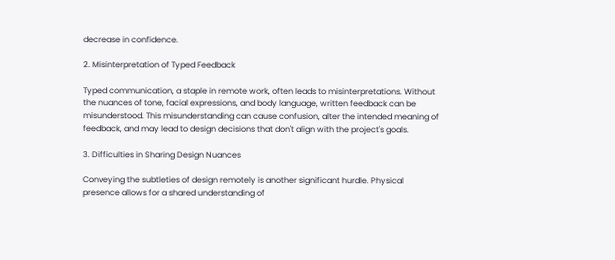decrease in confidence.

2. Misinterpretation of Typed Feedback

Typed communication, a staple in remote work, often leads to misinterpretations. Without the nuances of tone, facial expressions, and body language, written feedback can be misunderstood. This misunderstanding can cause confusion, alter the intended meaning of feedback, and may lead to design decisions that don't align with the project's goals.

3. Difficulties in Sharing Design Nuances

Conveying the subtleties of design remotely is another significant hurdle. Physical presence allows for a shared understanding of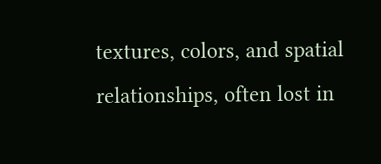textures, colors, and spatial relationships, often lost in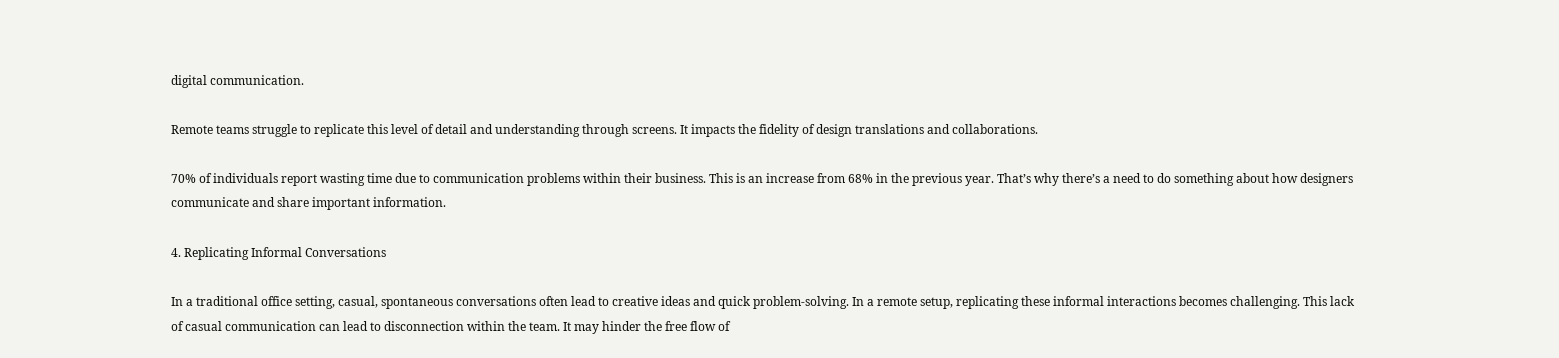digital communication.

Remote teams struggle to replicate this level of detail and understanding through screens. It impacts the fidelity of design translations and collaborations.

70% of individuals report wasting time due to communication problems within their business. This is an increase from 68% in the previous year. That’s why there’s a need to do something about how designers communicate and share important information.

4. Replicating Informal Conversations

In a traditional office setting, casual, spontaneous conversations often lead to creative ideas and quick problem-solving. In a remote setup, replicating these informal interactions becomes challenging. This lack of casual communication can lead to disconnection within the team. It may hinder the free flow of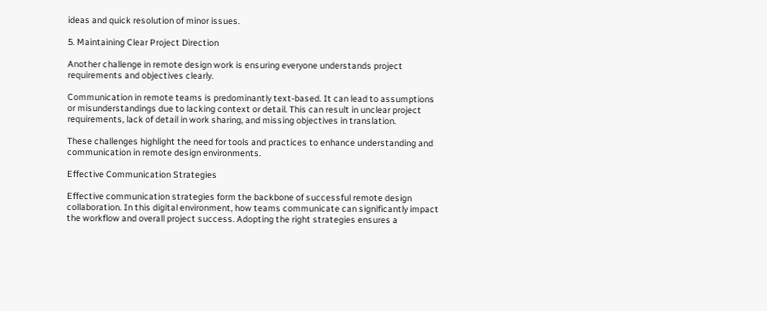ideas and quick resolution of minor issues.

5. Maintaining Clear Project Direction

Another challenge in remote design work is ensuring everyone understands project requirements and objectives clearly.

Communication in remote teams is predominantly text-based. It can lead to assumptions or misunderstandings due to lacking context or detail. This can result in unclear project requirements, lack of detail in work sharing, and missing objectives in translation.

These challenges highlight the need for tools and practices to enhance understanding and communication in remote design environments.

Effective Communication Strategies

Effective communication strategies form the backbone of successful remote design collaboration. In this digital environment, how teams communicate can significantly impact the workflow and overall project success. Adopting the right strategies ensures a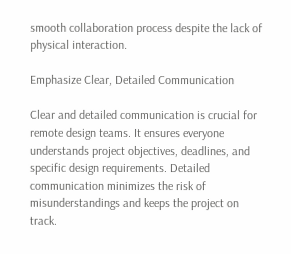smooth collaboration process despite the lack of physical interaction.

Emphasize Clear, Detailed Communication

Clear and detailed communication is crucial for remote design teams. It ensures everyone understands project objectives, deadlines, and specific design requirements. Detailed communication minimizes the risk of misunderstandings and keeps the project on track.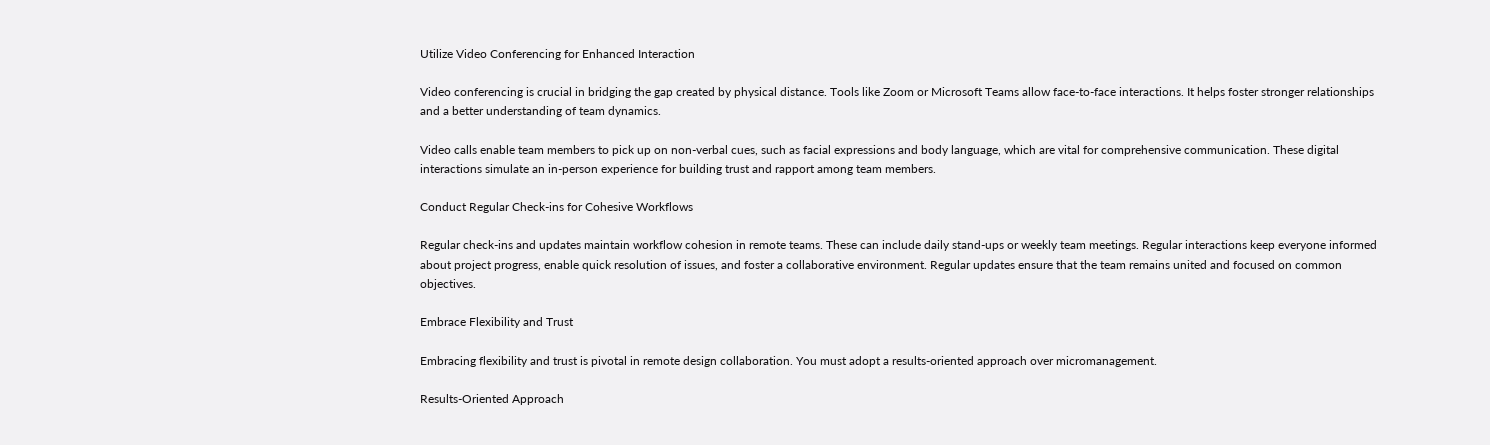Utilize Video Conferencing for Enhanced Interaction

Video conferencing is crucial in bridging the gap created by physical distance. Tools like Zoom or Microsoft Teams allow face-to-face interactions. It helps foster stronger relationships and a better understanding of team dynamics.

Video calls enable team members to pick up on non-verbal cues, such as facial expressions and body language, which are vital for comprehensive communication. These digital interactions simulate an in-person experience for building trust and rapport among team members.

Conduct Regular Check-ins for Cohesive Workflows

Regular check-ins and updates maintain workflow cohesion in remote teams. These can include daily stand-ups or weekly team meetings. Regular interactions keep everyone informed about project progress, enable quick resolution of issues, and foster a collaborative environment. Regular updates ensure that the team remains united and focused on common objectives.

Embrace Flexibility and Trust

Embracing flexibility and trust is pivotal in remote design collaboration. You must adopt a results-oriented approach over micromanagement.

Results-Oriented Approach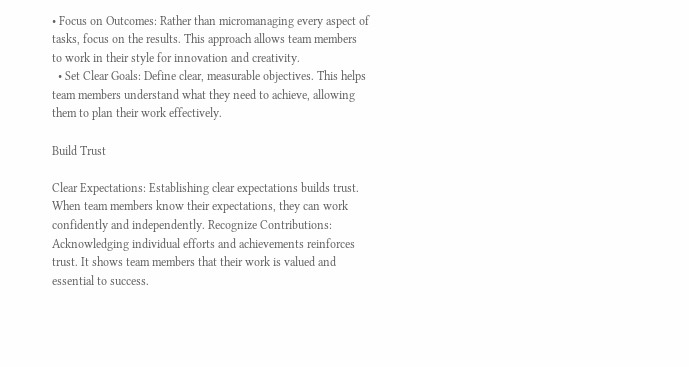• Focus on Outcomes: Rather than micromanaging every aspect of tasks, focus on the results. This approach allows team members to work in their style for innovation and creativity.
  • Set Clear Goals: Define clear, measurable objectives. This helps team members understand what they need to achieve, allowing them to plan their work effectively.

Build Trust

Clear Expectations: Establishing clear expectations builds trust. When team members know their expectations, they can work confidently and independently. Recognize Contributions: Acknowledging individual efforts and achievements reinforces trust. It shows team members that their work is valued and essential to success.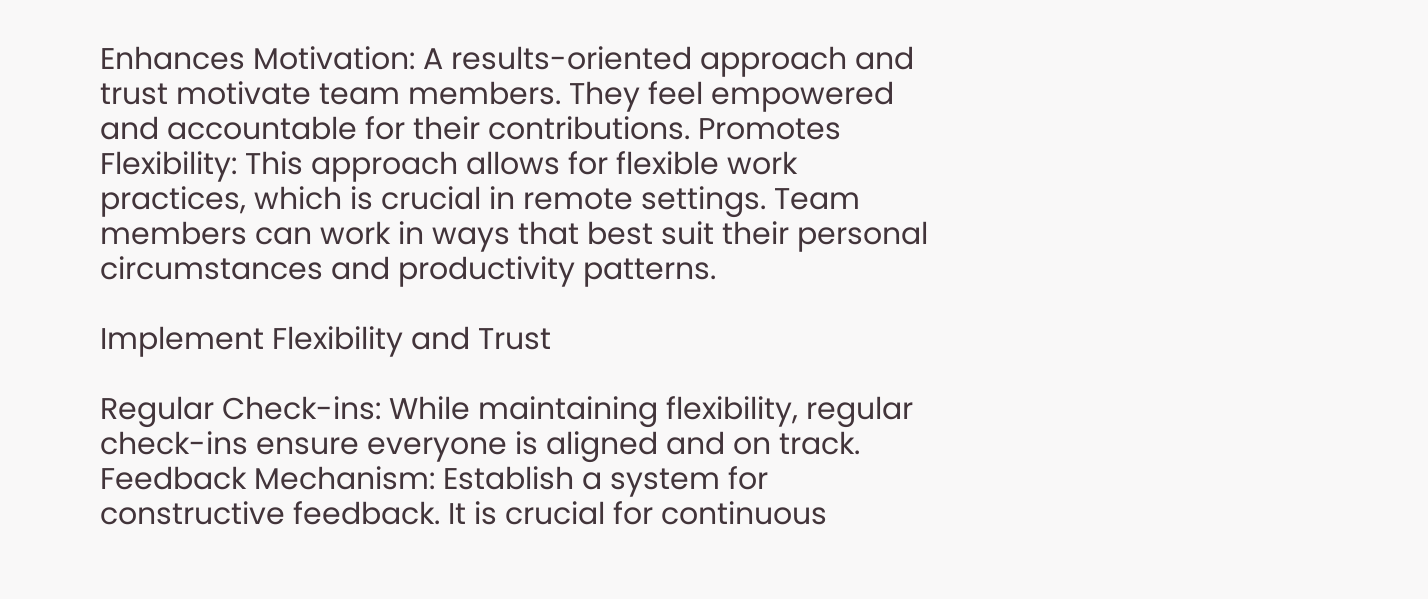Enhances Motivation: A results-oriented approach and trust motivate team members. They feel empowered and accountable for their contributions. Promotes Flexibility: This approach allows for flexible work practices, which is crucial in remote settings. Team members can work in ways that best suit their personal circumstances and productivity patterns.

Implement Flexibility and Trust

Regular Check-ins: While maintaining flexibility, regular check-ins ensure everyone is aligned and on track. Feedback Mechanism: Establish a system for constructive feedback. It is crucial for continuous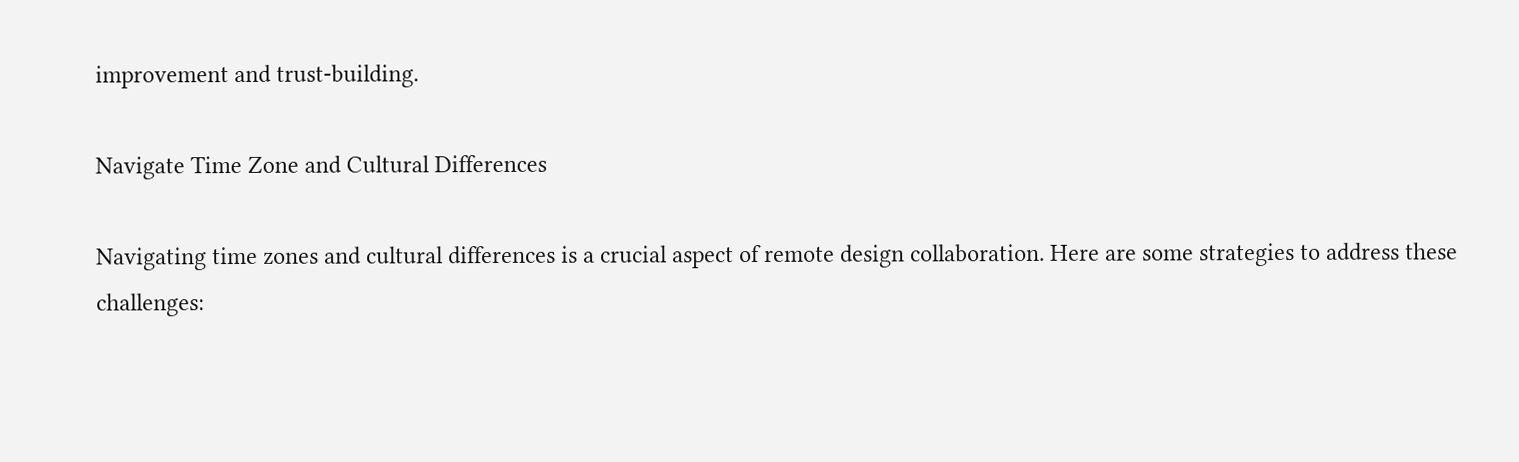improvement and trust-building.

Navigate Time Zone and Cultural Differences

Navigating time zones and cultural differences is a crucial aspect of remote design collaboration. Here are some strategies to address these challenges: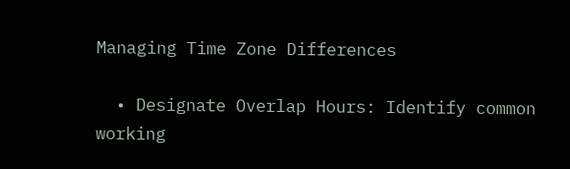Managing Time Zone Differences

  • Designate Overlap Hours: Identify common working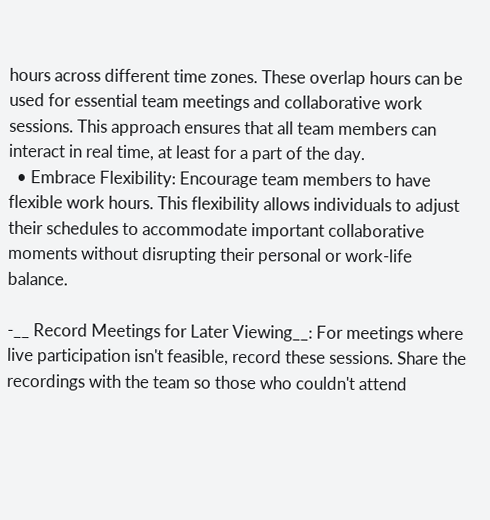hours across different time zones. These overlap hours can be used for essential team meetings and collaborative work sessions. This approach ensures that all team members can interact in real time, at least for a part of the day.
  • Embrace Flexibility: Encourage team members to have flexible work hours. This flexibility allows individuals to adjust their schedules to accommodate important collaborative moments without disrupting their personal or work-life balance.

-__ Record Meetings for Later Viewing__: For meetings where live participation isn't feasible, record these sessions. Share the recordings with the team so those who couldn't attend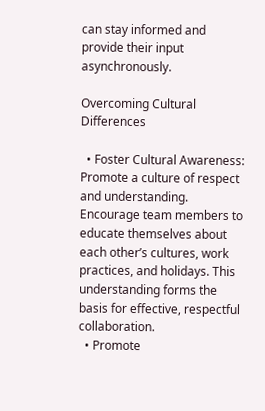can stay informed and provide their input asynchronously.

Overcoming Cultural Differences

  • Foster Cultural Awareness: Promote a culture of respect and understanding. Encourage team members to educate themselves about each other’s cultures, work practices, and holidays. This understanding forms the basis for effective, respectful collaboration.
  • Promote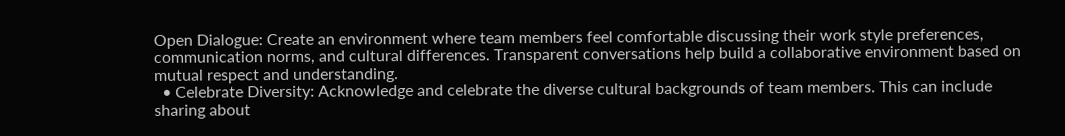Open Dialogue: Create an environment where team members feel comfortable discussing their work style preferences, communication norms, and cultural differences. Transparent conversations help build a collaborative environment based on mutual respect and understanding.
  • Celebrate Diversity: Acknowledge and celebrate the diverse cultural backgrounds of team members. This can include sharing about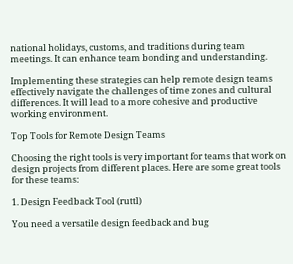national holidays, customs, and traditions during team meetings. It can enhance team bonding and understanding.

Implementing these strategies can help remote design teams effectively navigate the challenges of time zones and cultural differences. It will lead to a more cohesive and productive working environment.

Top Tools for Remote Design Teams

Choosing the right tools is very important for teams that work on design projects from different places. Here are some great tools for these teams:

1. Design Feedback Tool (ruttl)

You need a versatile design feedback and bug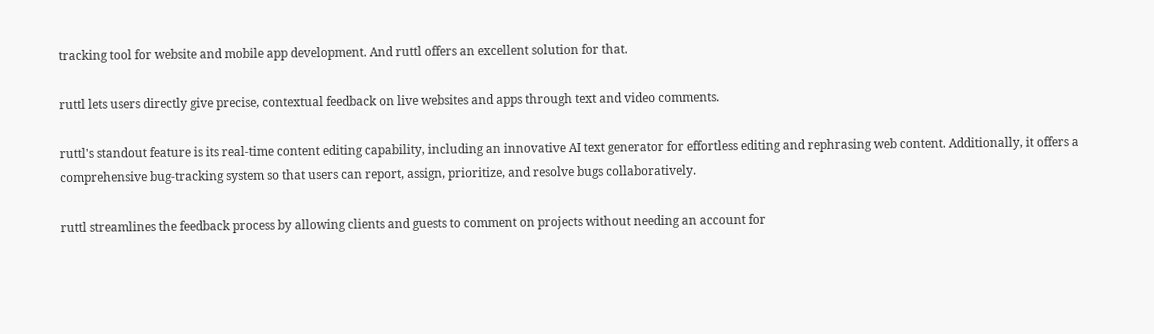tracking tool for website and mobile app development. And ruttl offers an excellent solution for that.

ruttl lets users directly give precise, contextual feedback on live websites and apps through text and video comments.

ruttl's standout feature is its real-time content editing capability, including an innovative AI text generator for effortless editing and rephrasing web content. Additionally, it offers a comprehensive bug-tracking system so that users can report, assign, prioritize, and resolve bugs collaboratively.

ruttl streamlines the feedback process by allowing clients and guests to comment on projects without needing an account for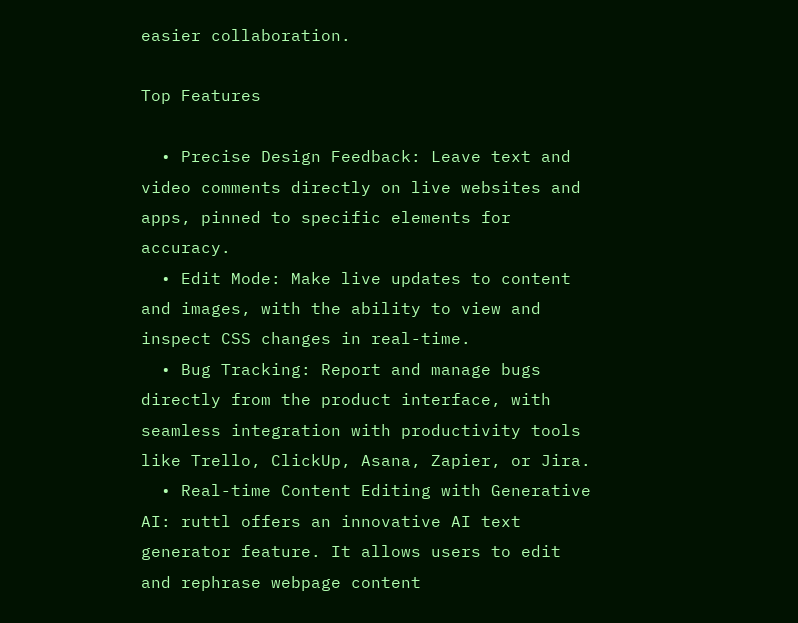easier collaboration.

Top Features

  • Precise Design Feedback: Leave text and video comments directly on live websites and apps, pinned to specific elements for accuracy.
  • Edit Mode: Make live updates to content and images, with the ability to view and inspect CSS changes in real-time.
  • Bug Tracking: Report and manage bugs directly from the product interface, with seamless integration with productivity tools like Trello, ClickUp, Asana, Zapier, or Jira.
  • Real-time Content Editing with Generative AI: ruttl offers an innovative AI text generator feature. It allows users to edit and rephrase webpage content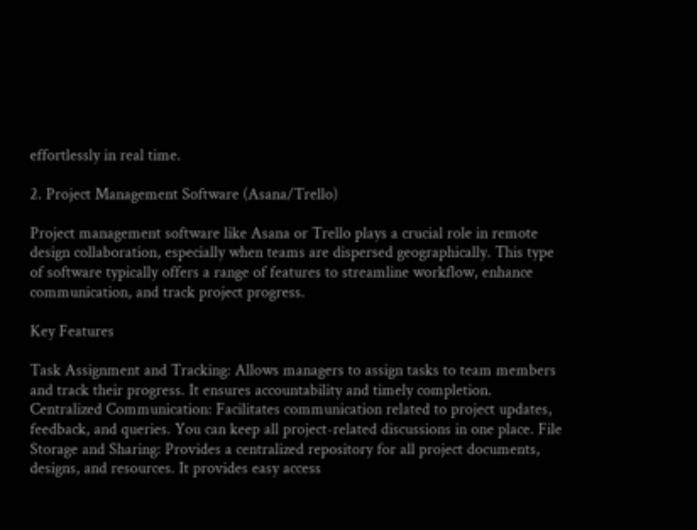effortlessly in real time.

2. Project Management Software (Asana/Trello)

Project management software like Asana or Trello plays a crucial role in remote design collaboration, especially when teams are dispersed geographically. This type of software typically offers a range of features to streamline workflow, enhance communication, and track project progress.

Key Features

Task Assignment and Tracking: Allows managers to assign tasks to team members and track their progress. It ensures accountability and timely completion. Centralized Communication: Facilitates communication related to project updates, feedback, and queries. You can keep all project-related discussions in one place. File Storage and Sharing: Provides a centralized repository for all project documents, designs, and resources. It provides easy access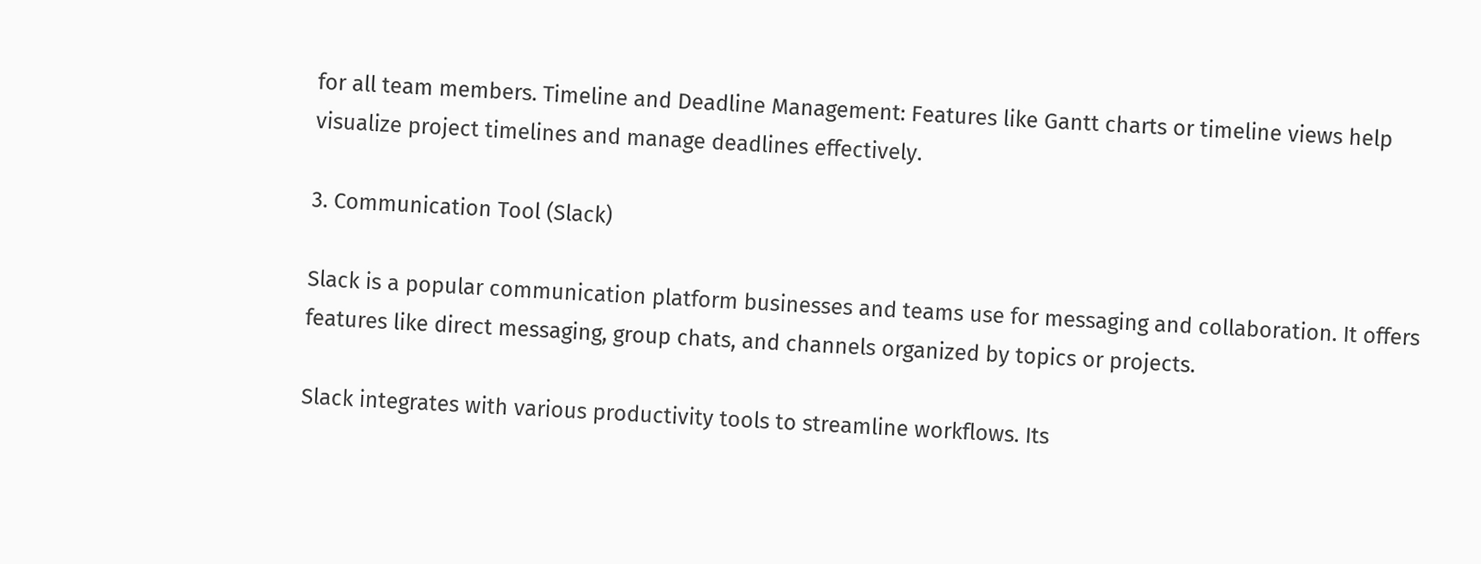for all team members. Timeline and Deadline Management: Features like Gantt charts or timeline views help visualize project timelines and manage deadlines effectively.

3. Communication Tool (Slack)

Slack is a popular communication platform businesses and teams use for messaging and collaboration. It offers features like direct messaging, group chats, and channels organized by topics or projects.

Slack integrates with various productivity tools to streamline workflows. Its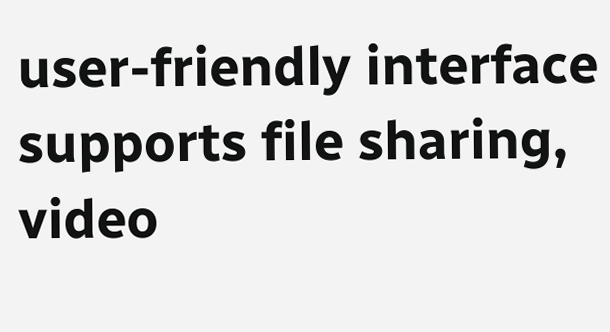user-friendly interface supports file sharing, video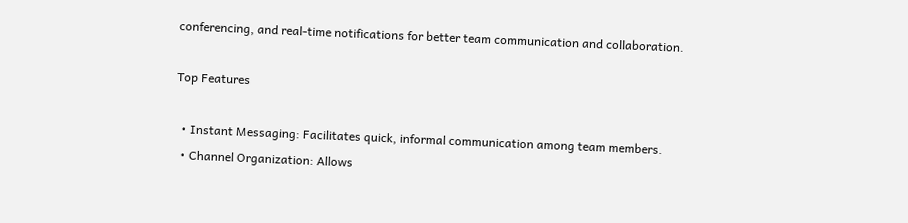conferencing, and real-time notifications for better team communication and collaboration.

Top Features

  • Instant Messaging: Facilitates quick, informal communication among team members.
  • Channel Organization: Allows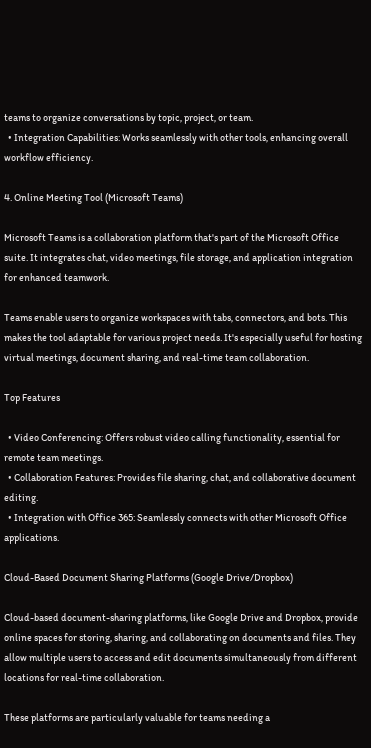teams to organize conversations by topic, project, or team.
  • Integration Capabilities: Works seamlessly with other tools, enhancing overall workflow efficiency.

4. Online Meeting Tool (Microsoft Teams)

Microsoft Teams is a collaboration platform that's part of the Microsoft Office suite. It integrates chat, video meetings, file storage, and application integration for enhanced teamwork.

Teams enable users to organize workspaces with tabs, connectors, and bots. This makes the tool adaptable for various project needs. It's especially useful for hosting virtual meetings, document sharing, and real-time team collaboration.

Top Features

  • Video Conferencing: Offers robust video calling functionality, essential for remote team meetings.
  • Collaboration Features: Provides file sharing, chat, and collaborative document editing.
  • Integration with Office 365: Seamlessly connects with other Microsoft Office applications.

Cloud-Based Document Sharing Platforms (Google Drive/Dropbox)

Cloud-based document-sharing platforms, like Google Drive and Dropbox, provide online spaces for storing, sharing, and collaborating on documents and files. They allow multiple users to access and edit documents simultaneously from different locations for real-time collaboration.

These platforms are particularly valuable for teams needing a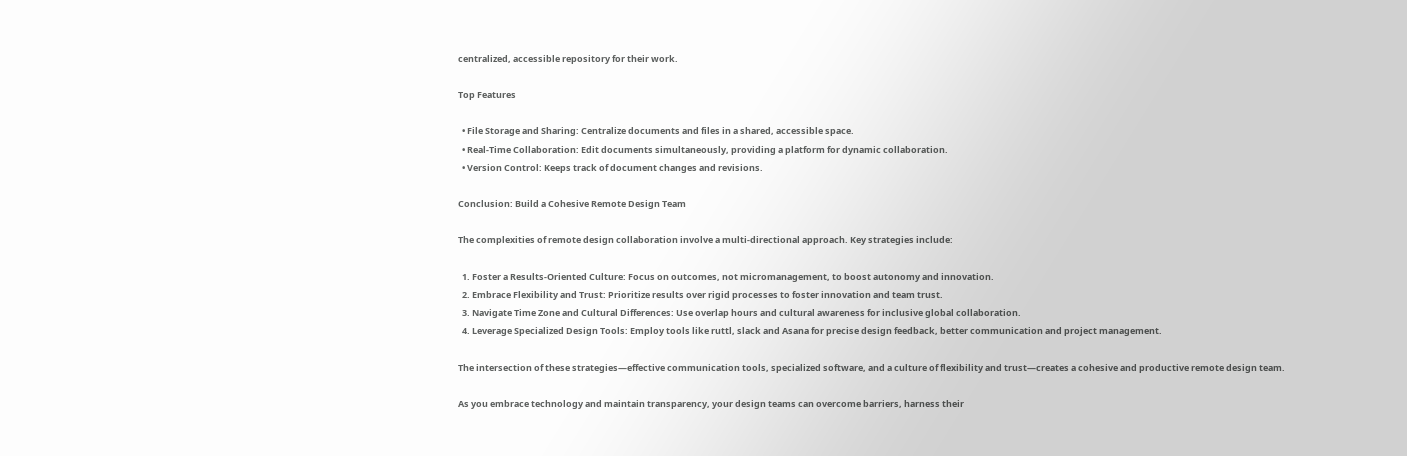centralized, accessible repository for their work.

Top Features

  • File Storage and Sharing: Centralize documents and files in a shared, accessible space.
  • Real-Time Collaboration: Edit documents simultaneously, providing a platform for dynamic collaboration.
  • Version Control: Keeps track of document changes and revisions.

Conclusion: Build a Cohesive Remote Design Team

The complexities of remote design collaboration involve a multi-directional approach. Key strategies include:

  1. Foster a Results-Oriented Culture: Focus on outcomes, not micromanagement, to boost autonomy and innovation.
  2. Embrace Flexibility and Trust: Prioritize results over rigid processes to foster innovation and team trust.
  3. Navigate Time Zone and Cultural Differences: Use overlap hours and cultural awareness for inclusive global collaboration.
  4. Leverage Specialized Design Tools: Employ tools like ruttl, slack and Asana for precise design feedback, better communication and project management.

The intersection of these strategies—effective communication tools, specialized software, and a culture of flexibility and trust—creates a cohesive and productive remote design team.

As you embrace technology and maintain transparency, your design teams can overcome barriers, harness their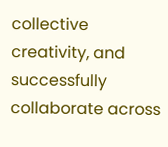collective creativity, and successfully collaborate across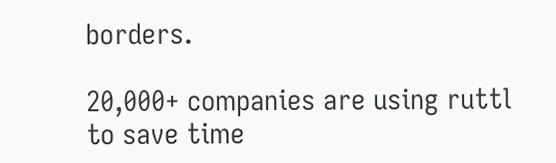borders.

20,000+ companies are using ruttl to save time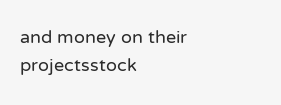and money on their projectsstock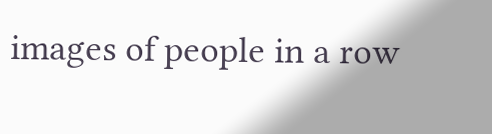images of people in a row